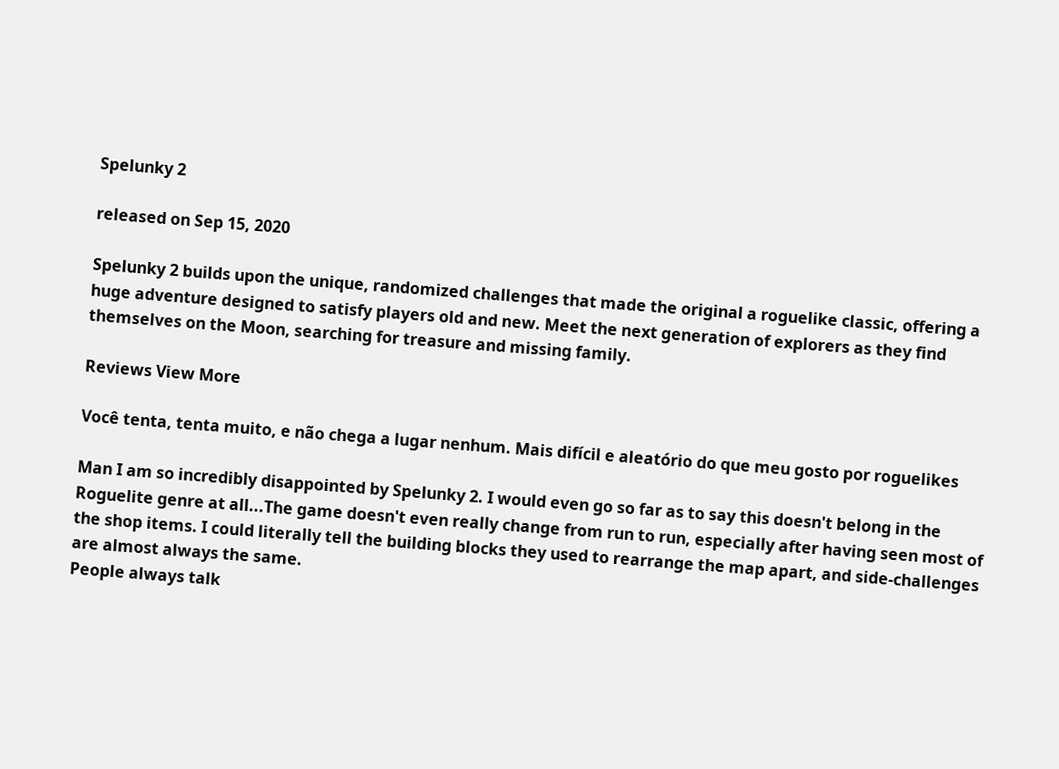Spelunky 2

released on Sep 15, 2020

Spelunky 2 builds upon the unique, randomized challenges that made the original a roguelike classic, offering a huge adventure designed to satisfy players old and new. Meet the next generation of explorers as they find themselves on the Moon, searching for treasure and missing family.

Reviews View More

Você tenta, tenta muito, e não chega a lugar nenhum. Mais difícil e aleatório do que meu gosto por roguelikes

Man I am so incredibly disappointed by Spelunky 2. I would even go so far as to say this doesn't belong in the Roguelite genre at all...The game doesn't even really change from run to run, especially after having seen most of the shop items. I could literally tell the building blocks they used to rearrange the map apart, and side-challenges are almost always the same.
People always talk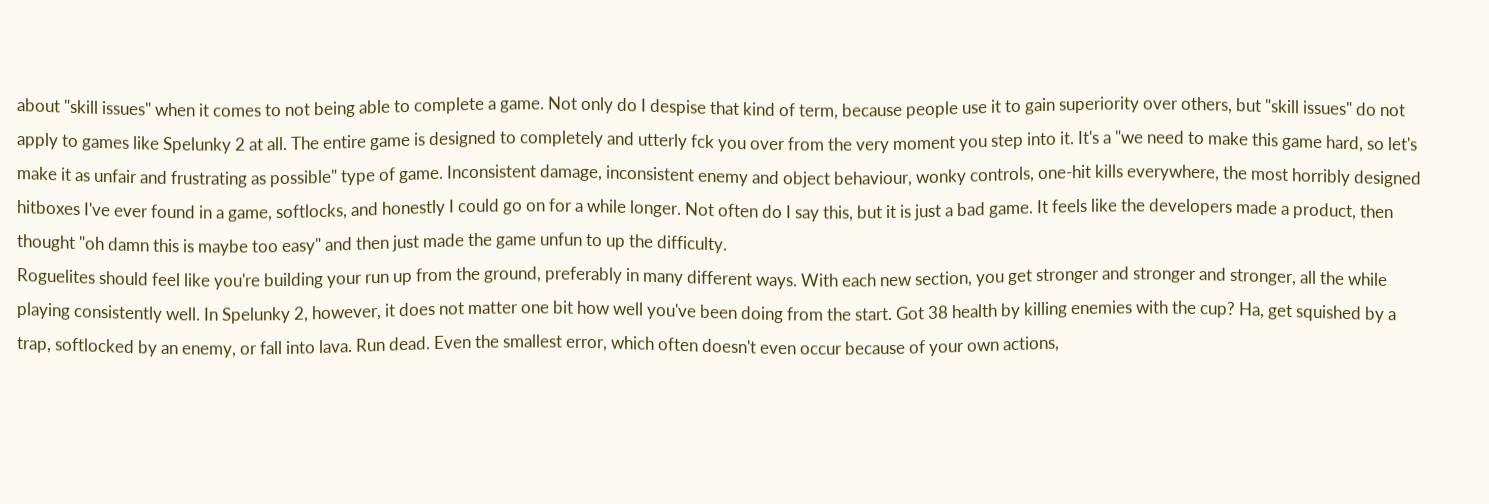about "skill issues" when it comes to not being able to complete a game. Not only do I despise that kind of term, because people use it to gain superiority over others, but "skill issues" do not apply to games like Spelunky 2 at all. The entire game is designed to completely and utterly fck you over from the very moment you step into it. It's a "we need to make this game hard, so let's make it as unfair and frustrating as possible" type of game. Inconsistent damage, inconsistent enemy and object behaviour, wonky controls, one-hit kills everywhere, the most horribly designed hitboxes I've ever found in a game, softlocks, and honestly I could go on for a while longer. Not often do I say this, but it is just a bad game. It feels like the developers made a product, then thought "oh damn this is maybe too easy" and then just made the game unfun to up the difficulty.
Roguelites should feel like you're building your run up from the ground, preferably in many different ways. With each new section, you get stronger and stronger and stronger, all the while playing consistently well. In Spelunky 2, however, it does not matter one bit how well you've been doing from the start. Got 38 health by killing enemies with the cup? Ha, get squished by a trap, softlocked by an enemy, or fall into lava. Run dead. Even the smallest error, which often doesn't even occur because of your own actions,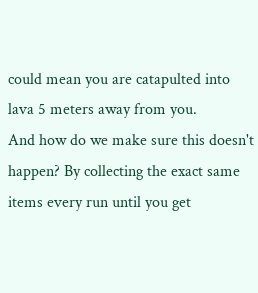could mean you are catapulted into lava 5 meters away from you.
And how do we make sure this doesn't happen? By collecting the exact same items every run until you get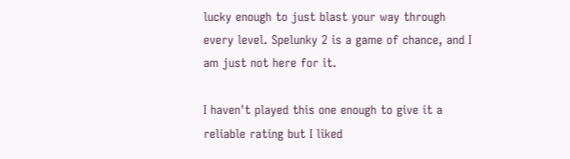lucky enough to just blast your way through every level. Spelunky 2 is a game of chance, and I am just not here for it.

I haven't played this one enough to give it a reliable rating but I liked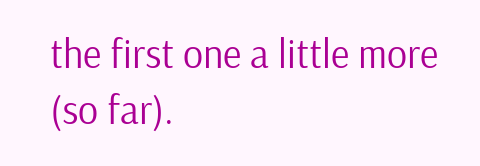the first one a little more (so far).